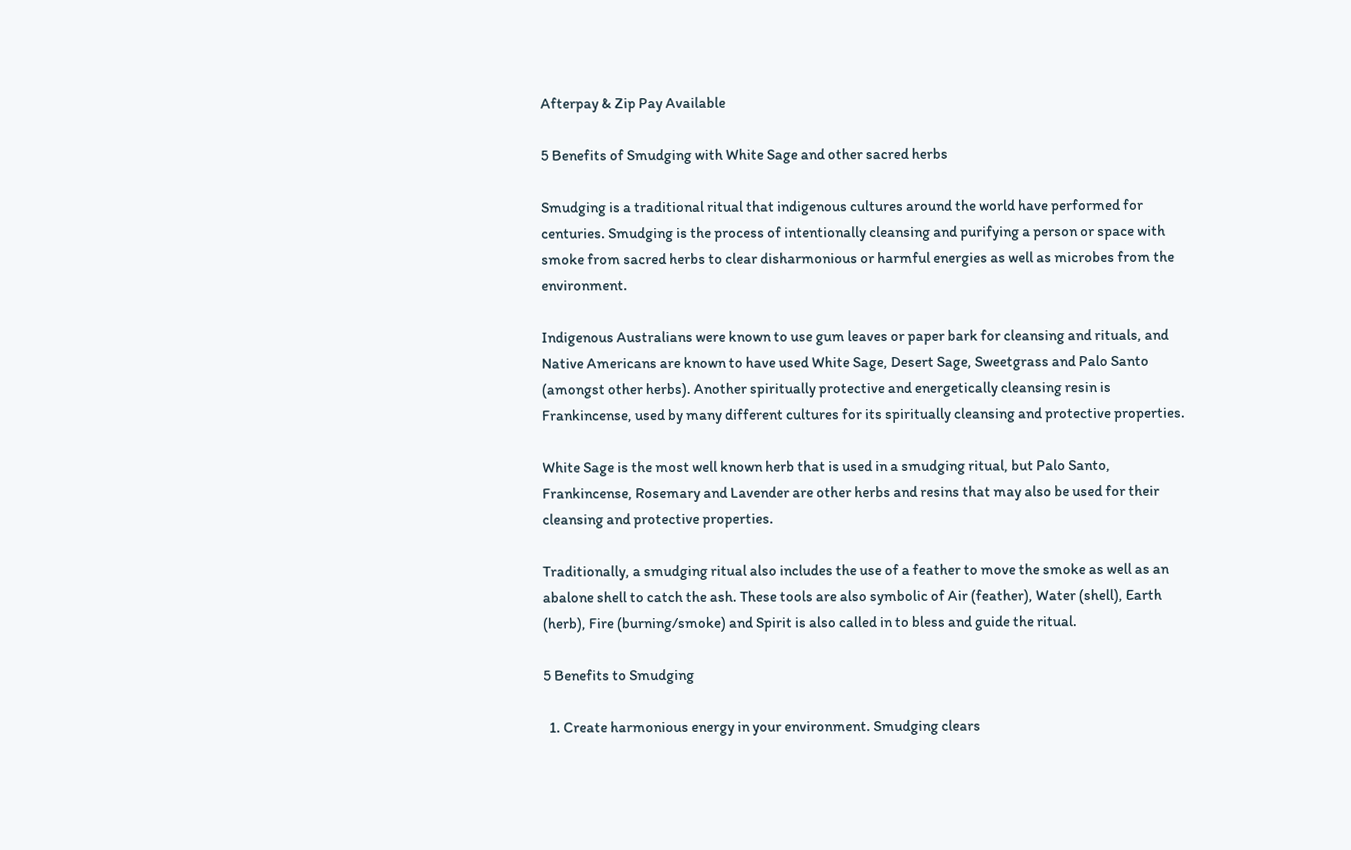Afterpay & Zip Pay Available

5 Benefits of Smudging with White Sage and other sacred herbs

Smudging is a traditional ritual that indigenous cultures around the world have performed for centuries. Smudging is the process of intentionally cleansing and purifying a person or space with smoke from sacred herbs to clear disharmonious or harmful energies as well as microbes from the environment.

Indigenous Australians were known to use gum leaves or paper bark for cleansing and rituals, and Native Americans are known to have used White Sage, Desert Sage, Sweetgrass and Palo Santo (amongst other herbs). Another spiritually protective and energetically cleansing resin is Frankincense, used by many different cultures for its spiritually cleansing and protective properties.

White Sage is the most well known herb that is used in a smudging ritual, but Palo Santo, Frankincense, Rosemary and Lavender are other herbs and resins that may also be used for their cleansing and protective properties.

Traditionally, a smudging ritual also includes the use of a feather to move the smoke as well as an abalone shell to catch the ash. These tools are also symbolic of Air (feather), Water (shell), Earth (herb), Fire (burning/smoke) and Spirit is also called in to bless and guide the ritual.

5 Benefits to Smudging

  1. Create harmonious energy in your environment. Smudging clears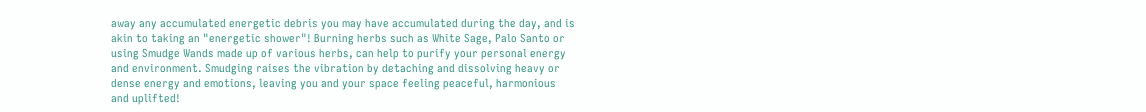away any accumulated energetic debris you may have accumulated during the day, and is akin to taking an "energetic shower"! Burning herbs such as White Sage, Palo Santo or using Smudge Wands made up of various herbs, can help to purify your personal energy and environment. Smudging raises the vibration by detaching and dissolving heavy or dense energy and emotions, leaving you and your space feeling peaceful, harmonious and uplifted!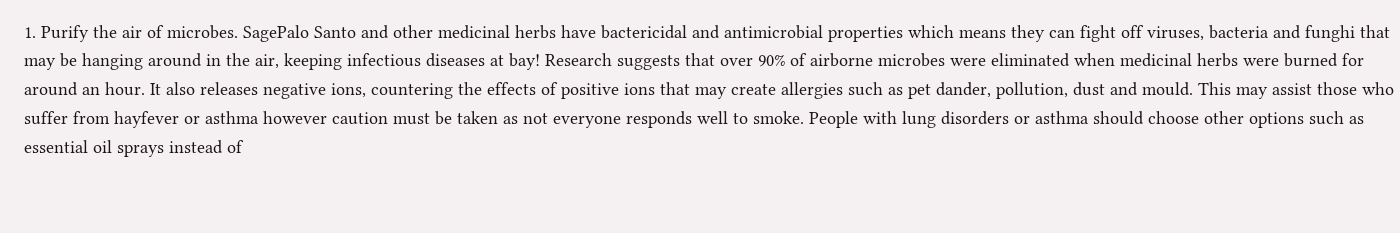1. Purify the air of microbes. SagePalo Santo and other medicinal herbs have bactericidal and antimicrobial properties which means they can fight off viruses, bacteria and funghi that may be hanging around in the air, keeping infectious diseases at bay! Research suggests that over 90% of airborne microbes were eliminated when medicinal herbs were burned for around an hour. It also releases negative ions, countering the effects of positive ions that may create allergies such as pet dander, pollution, dust and mould. This may assist those who suffer from hayfever or asthma however caution must be taken as not everyone responds well to smoke. People with lung disorders or asthma should choose other options such as essential oil sprays instead of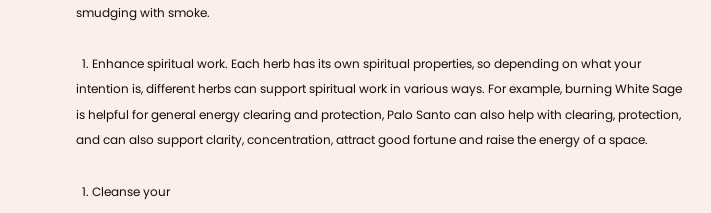smudging with smoke.

  1. Enhance spiritual work. Each herb has its own spiritual properties, so depending on what your intention is, different herbs can support spiritual work in various ways. For example, burning White Sage is helpful for general energy clearing and protection, Palo Santo can also help with clearing, protection, and can also support clarity, concentration, attract good fortune and raise the energy of a space.

  1. Cleanse your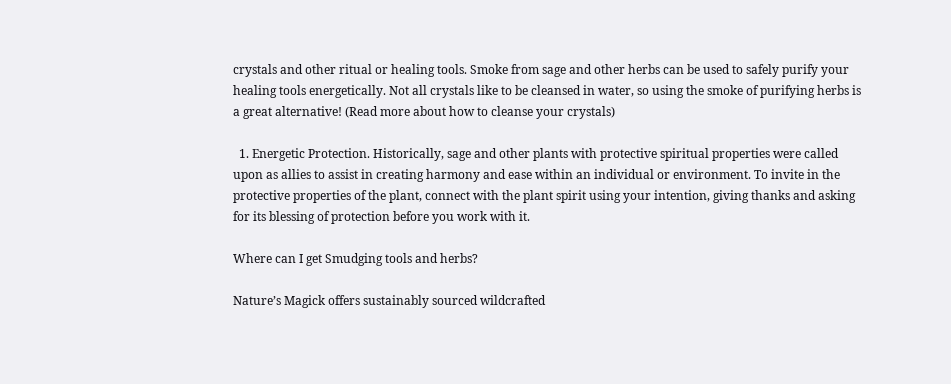crystals and other ritual or healing tools. Smoke from sage and other herbs can be used to safely purify your healing tools energetically. Not all crystals like to be cleansed in water, so using the smoke of purifying herbs is a great alternative! (Read more about how to cleanse your crystals)

  1. Energetic Protection. Historically, sage and other plants with protective spiritual properties were called upon as allies to assist in creating harmony and ease within an individual or environment. To invite in the protective properties of the plant, connect with the plant spirit using your intention, giving thanks and asking for its blessing of protection before you work with it.

Where can I get Smudging tools and herbs?

Nature’s Magick offers sustainably sourced wildcrafted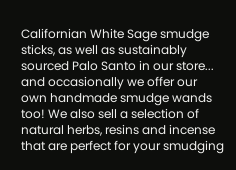Californian White Sage smudge sticks, as well as sustainably sourced Palo Santo in our store... and occasionally we offer our own handmade smudge wands too! We also sell a selection of natural herbs, resins and incense that are perfect for your smudging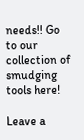needs!! Go to our collection of smudging tools here!

Leave a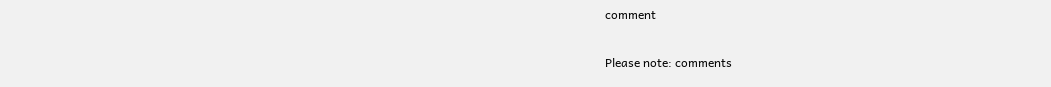comment

Please note: comments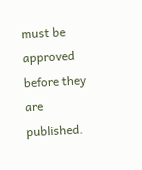must be approved before they are published.